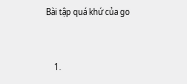Bài tập quá khứ của go


    1.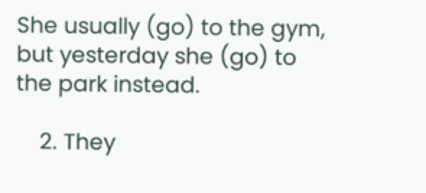She usually (go) to the gym, but yesterday she (go) to the park instead.

    2. They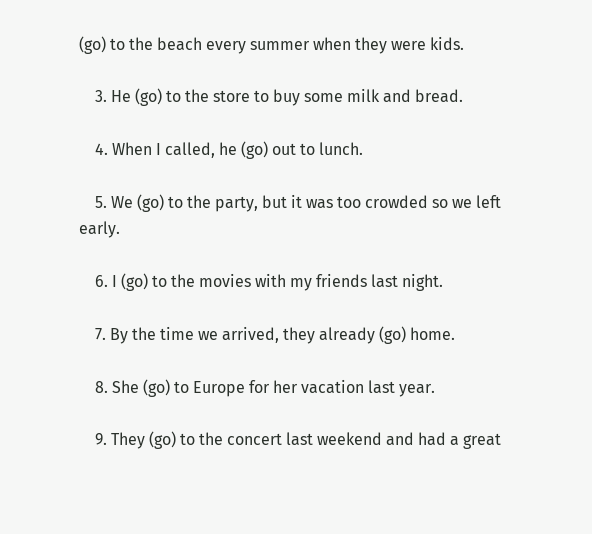(go) to the beach every summer when they were kids.

    3. He (go) to the store to buy some milk and bread.

    4. When I called, he (go) out to lunch.

    5. We (go) to the party, but it was too crowded so we left early.

    6. I (go) to the movies with my friends last night.

    7. By the time we arrived, they already (go) home.

    8. She (go) to Europe for her vacation last year.

    9. They (go) to the concert last weekend and had a great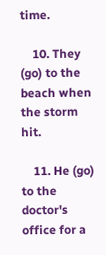time.

    10. They (go) to the beach when the storm hit.

    11. He (go) to the doctor's office for a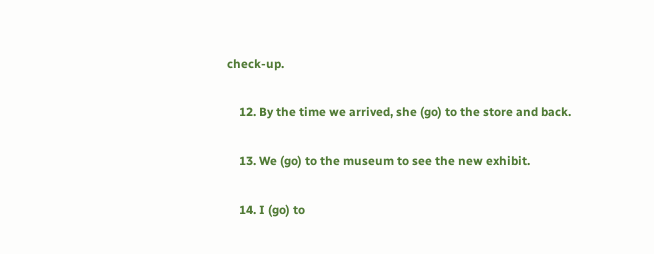check-up.

    12. By the time we arrived, she (go) to the store and back.

    13. We (go) to the museum to see the new exhibit.

    14. I (go) to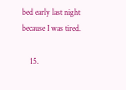bed early last night because I was tired.

    15.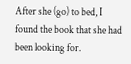After she (go) to bed, I found the book that she had been looking for.